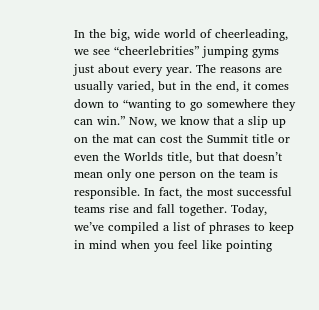In the big, wide world of cheerleading, we see “cheerlebrities” jumping gyms just about every year. The reasons are usually varied, but in the end, it comes down to “wanting to go somewhere they can win.” Now, we know that a slip up on the mat can cost the Summit title or even the Worlds title, but that doesn’t mean only one person on the team is responsible. In fact, the most successful teams rise and fall together. Today, we’ve compiled a list of phrases to keep in mind when you feel like pointing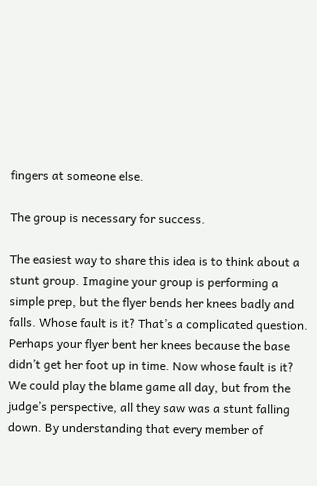fingers at someone else.

The group is necessary for success.

The easiest way to share this idea is to think about a stunt group. Imagine your group is performing a simple prep, but the flyer bends her knees badly and falls. Whose fault is it? That’s a complicated question. Perhaps your flyer bent her knees because the base didn’t get her foot up in time. Now whose fault is it? We could play the blame game all day, but from the judge’s perspective, all they saw was a stunt falling down. By understanding that every member of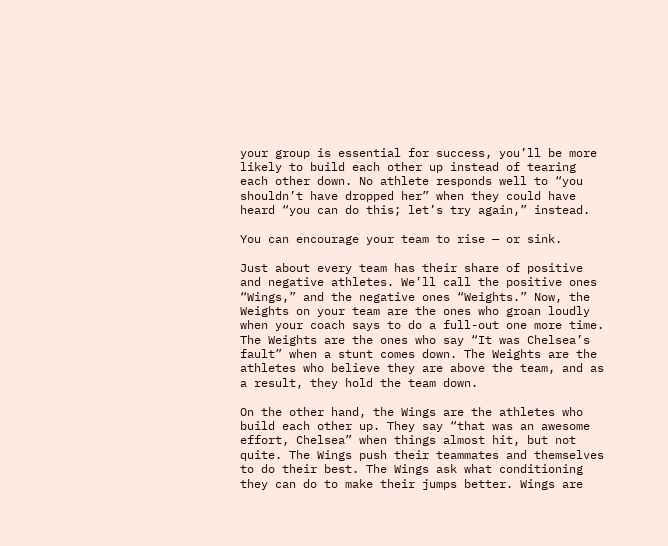your group is essential for success, you’ll be more likely to build each other up instead of tearing each other down. No athlete responds well to “you shouldn’t have dropped her” when they could have heard “you can do this; let’s try again,” instead.

You can encourage your team to rise — or sink.

Just about every team has their share of positive and negative athletes. We’ll call the positive ones “Wings,” and the negative ones “Weights.” Now, the Weights on your team are the ones who groan loudly when your coach says to do a full-out one more time. The Weights are the ones who say “It was Chelsea’s fault” when a stunt comes down. The Weights are the athletes who believe they are above the team, and as a result, they hold the team down.

On the other hand, the Wings are the athletes who build each other up. They say “that was an awesome effort, Chelsea” when things almost hit, but not quite. The Wings push their teammates and themselves to do their best. The Wings ask what conditioning they can do to make their jumps better. Wings are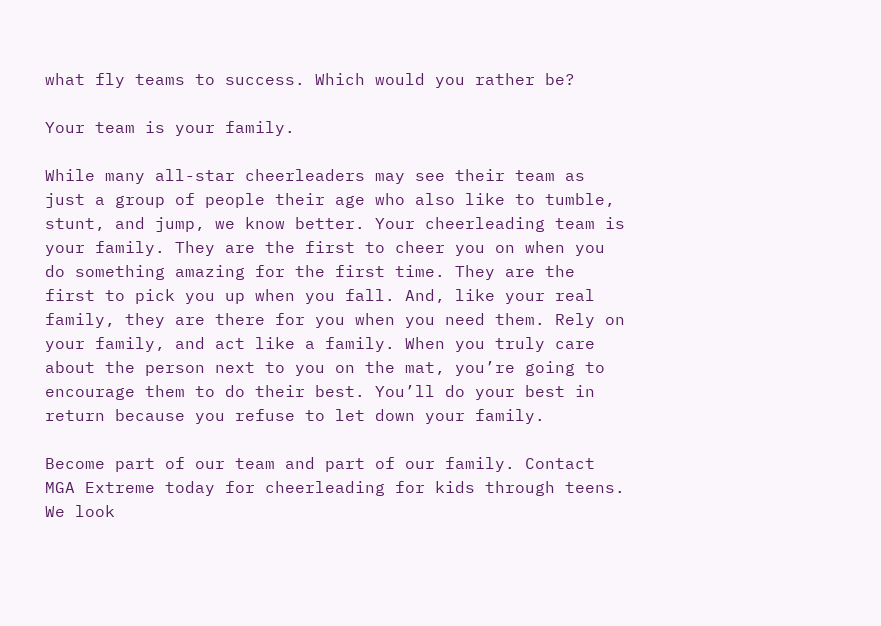what fly teams to success. Which would you rather be?

Your team is your family.

While many all-star cheerleaders may see their team as just a group of people their age who also like to tumble, stunt, and jump, we know better. Your cheerleading team is your family. They are the first to cheer you on when you do something amazing for the first time. They are the first to pick you up when you fall. And, like your real family, they are there for you when you need them. Rely on your family, and act like a family. When you truly care about the person next to you on the mat, you’re going to encourage them to do their best. You’ll do your best in return because you refuse to let down your family.

Become part of our team and part of our family. Contact MGA Extreme today for cheerleading for kids through teens. We look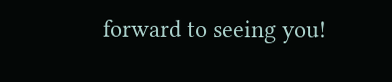forward to seeing you!